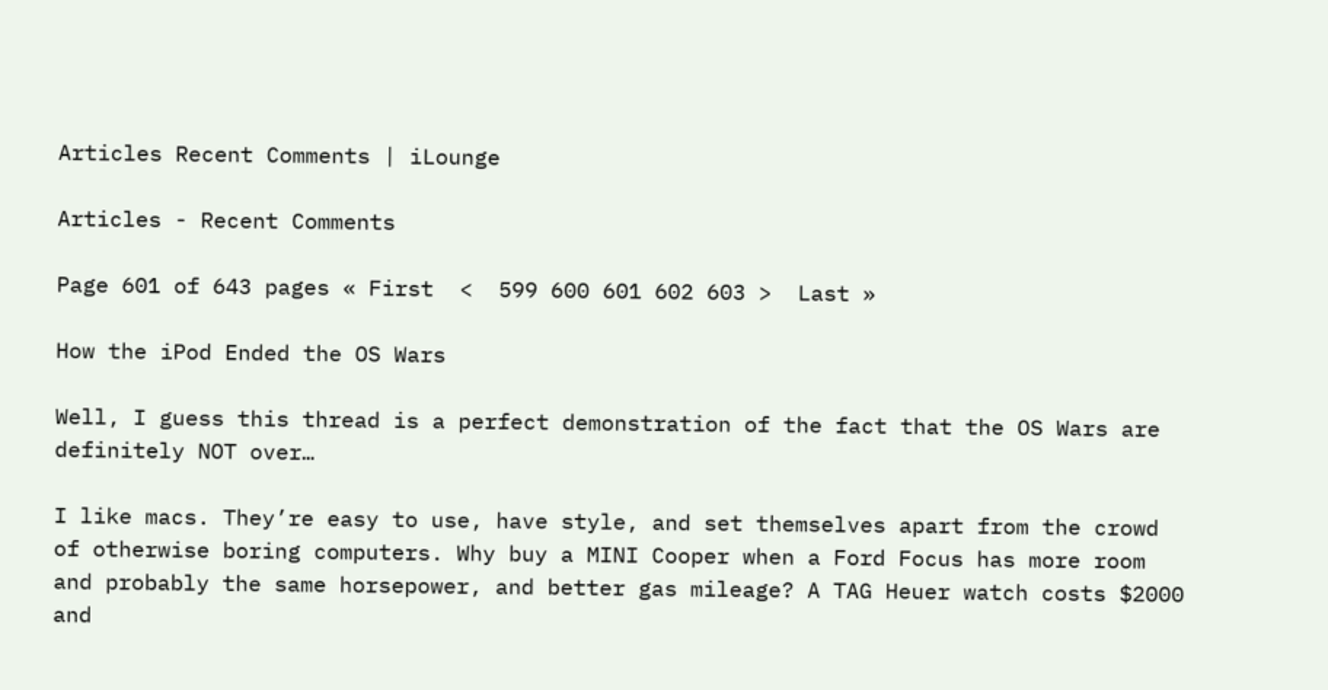Articles Recent Comments | iLounge

Articles - Recent Comments

Page 601 of 643 pages « First  <  599 600 601 602 603 >  Last »

How the iPod Ended the OS Wars

Well, I guess this thread is a perfect demonstration of the fact that the OS Wars are definitely NOT over…

I like macs. They’re easy to use, have style, and set themselves apart from the crowd of otherwise boring computers. Why buy a MINI Cooper when a Ford Focus has more room and probably the same horsepower, and better gas mileage? A TAG Heuer watch costs $2000 and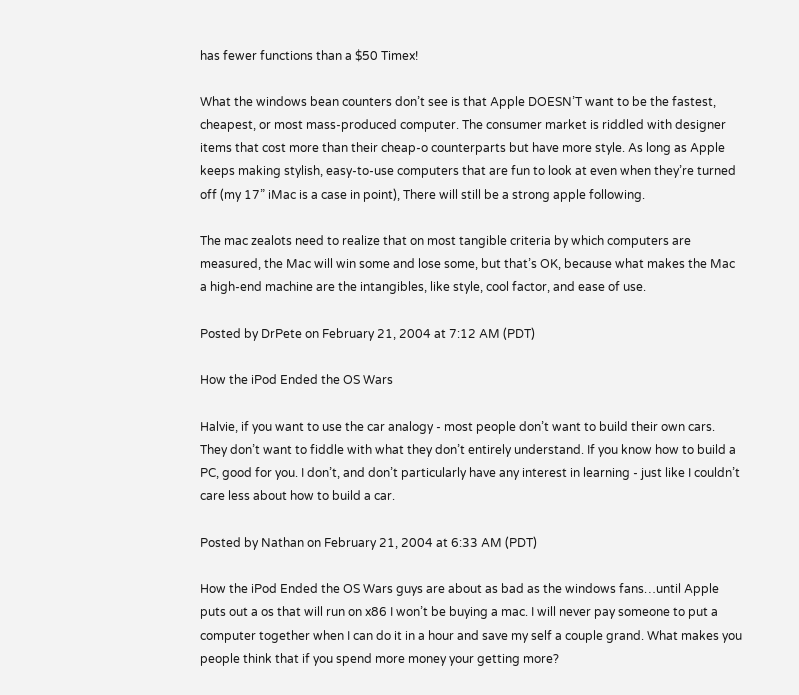has fewer functions than a $50 Timex!

What the windows bean counters don’t see is that Apple DOESN’T want to be the fastest, cheapest, or most mass-produced computer. The consumer market is riddled with designer items that cost more than their cheap-o counterparts but have more style. As long as Apple keeps making stylish, easy-to-use computers that are fun to look at even when they’re turned off (my 17” iMac is a case in point), There will still be a strong apple following.

The mac zealots need to realize that on most tangible criteria by which computers are measured, the Mac will win some and lose some, but that’s OK, because what makes the Mac a high-end machine are the intangibles, like style, cool factor, and ease of use.

Posted by DrPete on February 21, 2004 at 7:12 AM (PDT)

How the iPod Ended the OS Wars

Halvie, if you want to use the car analogy - most people don’t want to build their own cars. They don’t want to fiddle with what they don’t entirely understand. If you know how to build a PC, good for you. I don’t, and don’t particularly have any interest in learning - just like I couldn’t care less about how to build a car.

Posted by Nathan on February 21, 2004 at 6:33 AM (PDT)

How the iPod Ended the OS Wars guys are about as bad as the windows fans…until Apple puts out a os that will run on x86 I won’t be buying a mac. I will never pay someone to put a computer together when I can do it in a hour and save my self a couple grand. What makes you people think that if you spend more money your getting more?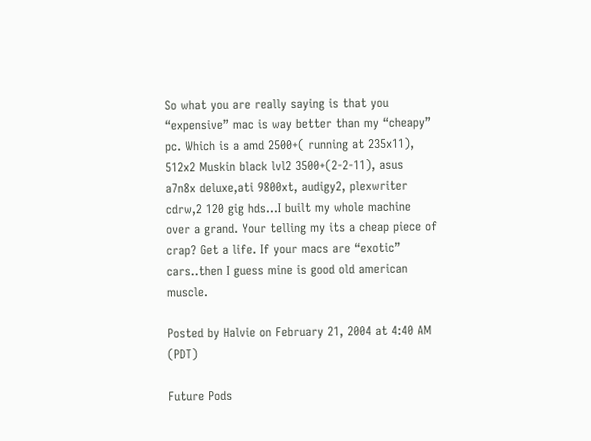So what you are really saying is that you “expensive” mac is way better than my “cheapy” pc. Which is a amd 2500+( running at 235x11), 512x2 Muskin black lvl2 3500+(2-2-11), asus a7n8x deluxe,ati 9800xt, audigy2, plexwriter cdrw,2 120 gig hds…I built my whole machine over a grand. Your telling my its a cheap piece of crap? Get a life. If your macs are “exotic” cars..then I guess mine is good old american muscle.

Posted by Halvie on February 21, 2004 at 4:40 AM (PDT)

Future Pods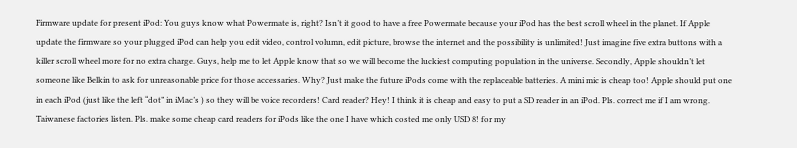Firmware update for present iPod: You guys know what Powermate is, right? Isn’t it good to have a free Powermate because your iPod has the best scroll wheel in the planet. If Apple update the firmware so your plugged iPod can help you edit video, control volumn, edit picture, browse the internet and the possibility is unlimited! Just imagine five extra buttons with a killer scroll wheel more for no extra charge. Guys, help me to let Apple know that so we will become the luckiest computing population in the universe. Secondly, Apple shouldn’t let someone like Belkin to ask for unreasonable price for those accessaries. Why? Just make the future iPods come with the replaceable batteries. A mini mic is cheap too! Apple should put one in each iPod (just like the left “dot” in iMac’s ) so they will be voice recorders! Card reader? Hey! I think it is cheap and easy to put a SD reader in an iPod. Pls. correct me if I am wrong. Taiwanese factories listen. Pls. make some cheap card readers for iPods like the one I have which costed me only USD 8! for my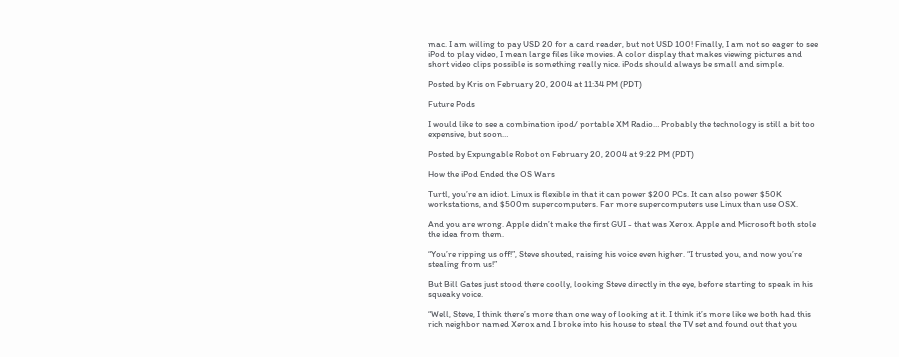mac. I am willing to pay USD 20 for a card reader, but not USD 100! Finally, I am not so eager to see iPod to play video, I mean large files like movies. A color display that makes viewing pictures and short video clips possible is something really nice. iPods should always be small and simple.

Posted by Kris on February 20, 2004 at 11:34 PM (PDT)

Future Pods

I would like to see a combination ipod/ portable XM Radio… Probably the technology is still a bit too expensive, but soon…

Posted by Expungable Robot on February 20, 2004 at 9:22 PM (PDT)

How the iPod Ended the OS Wars

Turtl, you’re an idiot. Linux is flexible in that it can power $200 PCs. It can also power $50K workstations, and $500m supercomputers. Far more supercomputers use Linux than use OSX.

And you are wrong. Apple didn’t make the first GUI - that was Xerox. Apple and Microsoft both stole the idea from them.

“You’re ripping us off!”, Steve shouted, raising his voice even higher. “I trusted you, and now you’re stealing from us!”

But Bill Gates just stood there coolly, looking Steve directly in the eye, before starting to speak in his squeaky voice.

“Well, Steve, I think there’s more than one way of looking at it. I think it’s more like we both had this rich neighbor named Xerox and I broke into his house to steal the TV set and found out that you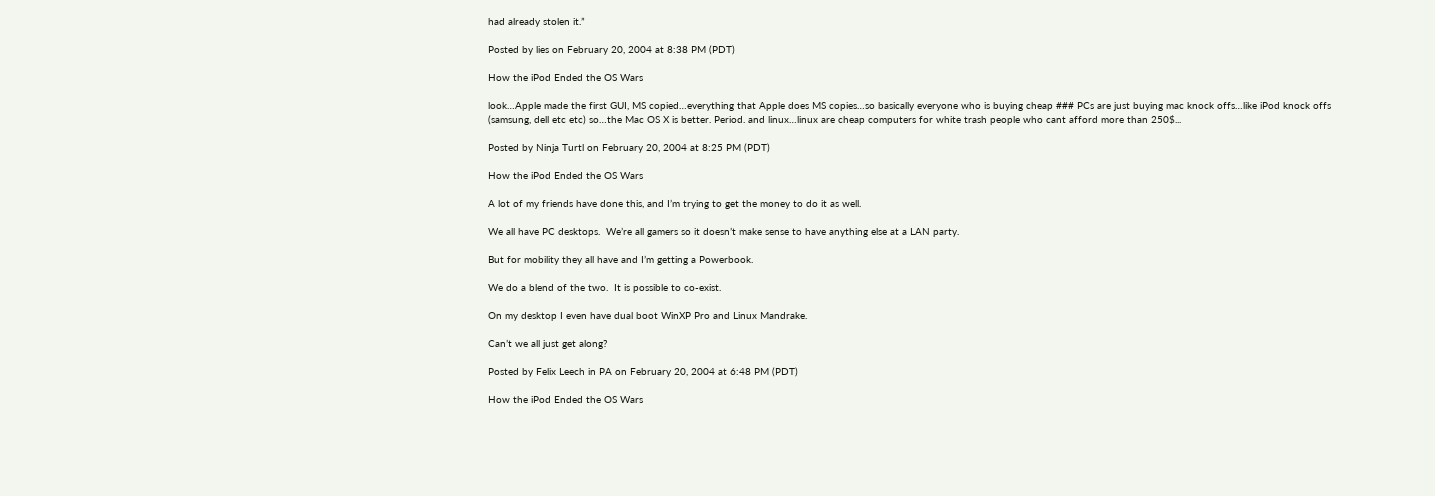had already stolen it.”

Posted by lies on February 20, 2004 at 8:38 PM (PDT)

How the iPod Ended the OS Wars

look…Apple made the first GUI, MS copied…everything that Apple does MS copies…so basically everyone who is buying cheap ### PCs are just buying mac knock offs…like iPod knock offs (samsung, dell etc etc) so…the Mac OS X is better. Period. and linux…linux are cheap computers for white trash people who cant afford more than 250$...

Posted by Ninja Turtl on February 20, 2004 at 8:25 PM (PDT)

How the iPod Ended the OS Wars

A lot of my friends have done this, and I’m trying to get the money to do it as well.

We all have PC desktops.  We’re all gamers so it doesn’t make sense to have anything else at a LAN party.

But for mobility they all have and I’m getting a Powerbook.

We do a blend of the two.  It is possible to co-exist.

On my desktop I even have dual boot WinXP Pro and Linux Mandrake.

Can’t we all just get along?

Posted by Felix Leech in PA on February 20, 2004 at 6:48 PM (PDT)

How the iPod Ended the OS Wars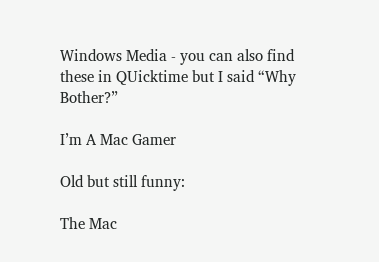Windows Media - you can also find these in QUicktime but I said “Why Bother?”

I’m A Mac Gamer

Old but still funny:

The Mac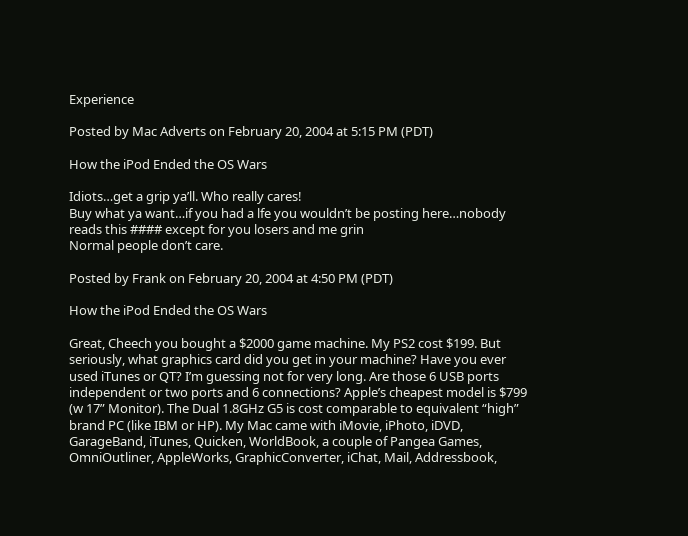Experience

Posted by Mac Adverts on February 20, 2004 at 5:15 PM (PDT)

How the iPod Ended the OS Wars

Idiots…get a grip ya’ll. Who really cares!
Buy what ya want…if you had a lfe you wouldn’t be posting here…nobody reads this #### except for you losers and me grin
Normal people don’t care.

Posted by Frank on February 20, 2004 at 4:50 PM (PDT)

How the iPod Ended the OS Wars

Great, Cheech you bought a $2000 game machine. My PS2 cost $199. But seriously, what graphics card did you get in your machine? Have you ever used iTunes or QT? I’m guessing not for very long. Are those 6 USB ports independent or two ports and 6 connections? Apple’s cheapest model is $799 (w 17” Monitor). The Dual 1.8GHz G5 is cost comparable to equivalent “high” brand PC (like IBM or HP). My Mac came with iMovie, iPhoto, iDVD, GarageBand, iTunes, Quicken, WorldBook, a couple of Pangea Games, OmniOutliner, AppleWorks, GraphicConverter, iChat, Mail, Addressbook,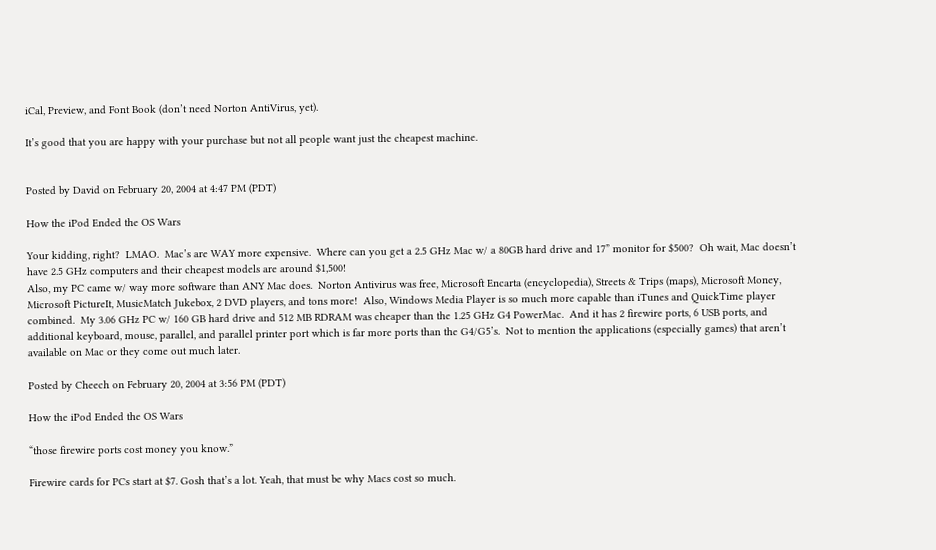iCal, Preview, and Font Book (don’t need Norton AntiVirus, yet).

It’s good that you are happy with your purchase but not all people want just the cheapest machine.


Posted by David on February 20, 2004 at 4:47 PM (PDT)

How the iPod Ended the OS Wars

Your kidding, right?  LMAO.  Mac’s are WAY more expensive.  Where can you get a 2.5 GHz Mac w/ a 80GB hard drive and 17” monitor for $500?  Oh wait, Mac doesn’t have 2.5 GHz computers and their cheapest models are around $1,500!
Also, my PC came w/ way more software than ANY Mac does.  Norton Antivirus was free, Microsoft Encarta (encyclopedia), Streets & Trips (maps), Microsoft Money, Microsoft PictureIt, MusicMatch Jukebox, 2 DVD players, and tons more!  Also, Windows Media Player is so much more capable than iTunes and QuickTime player combined.  My 3.06 GHz PC w/ 160 GB hard drive and 512 MB RDRAM was cheaper than the 1.25 GHz G4 PowerMac.  And it has 2 firewire ports, 6 USB ports, and additional keyboard, mouse, parallel, and parallel printer port which is far more ports than the G4/G5’s.  Not to mention the applications (especially games) that aren’t available on Mac or they come out much later.

Posted by Cheech on February 20, 2004 at 3:56 PM (PDT)

How the iPod Ended the OS Wars

“those firewire ports cost money you know.”

Firewire cards for PCs start at $7. Gosh that’s a lot. Yeah, that must be why Macs cost so much.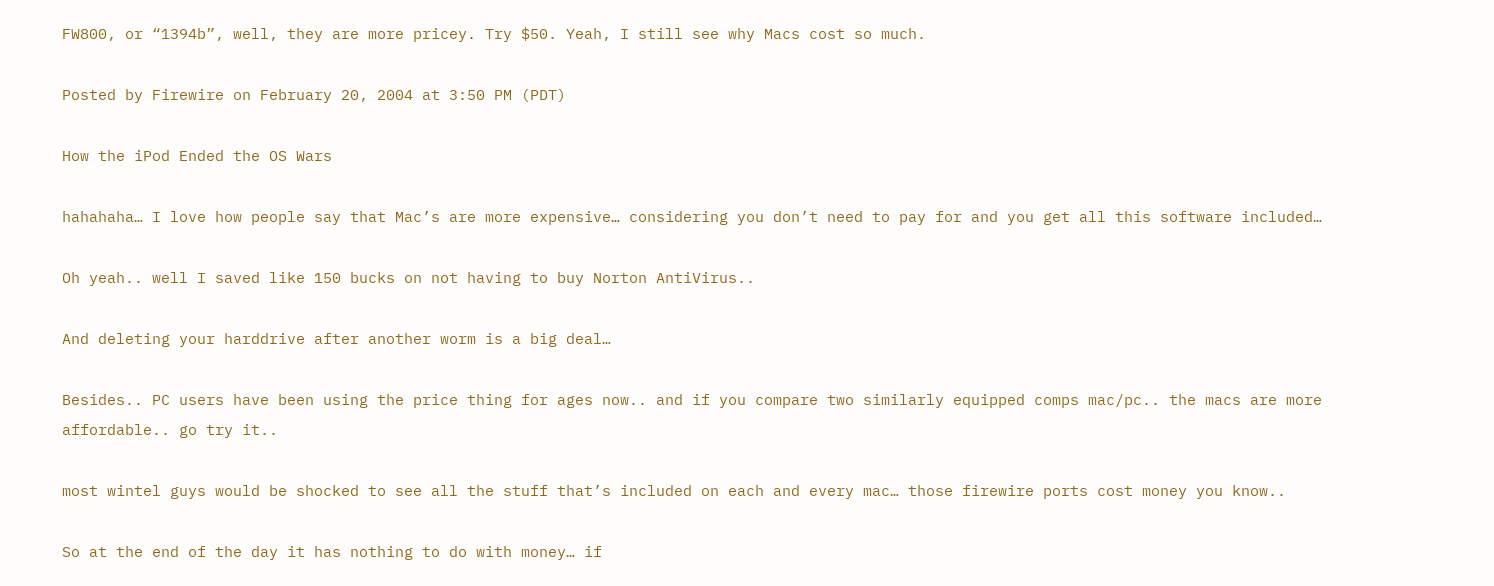FW800, or “1394b”, well, they are more pricey. Try $50. Yeah, I still see why Macs cost so much.

Posted by Firewire on February 20, 2004 at 3:50 PM (PDT)

How the iPod Ended the OS Wars

hahahaha… I love how people say that Mac’s are more expensive… considering you don’t need to pay for and you get all this software included…

Oh yeah.. well I saved like 150 bucks on not having to buy Norton AntiVirus..

And deleting your harddrive after another worm is a big deal…

Besides.. PC users have been using the price thing for ages now.. and if you compare two similarly equipped comps mac/pc.. the macs are more affordable.. go try it..

most wintel guys would be shocked to see all the stuff that’s included on each and every mac… those firewire ports cost money you know..

So at the end of the day it has nothing to do with money… if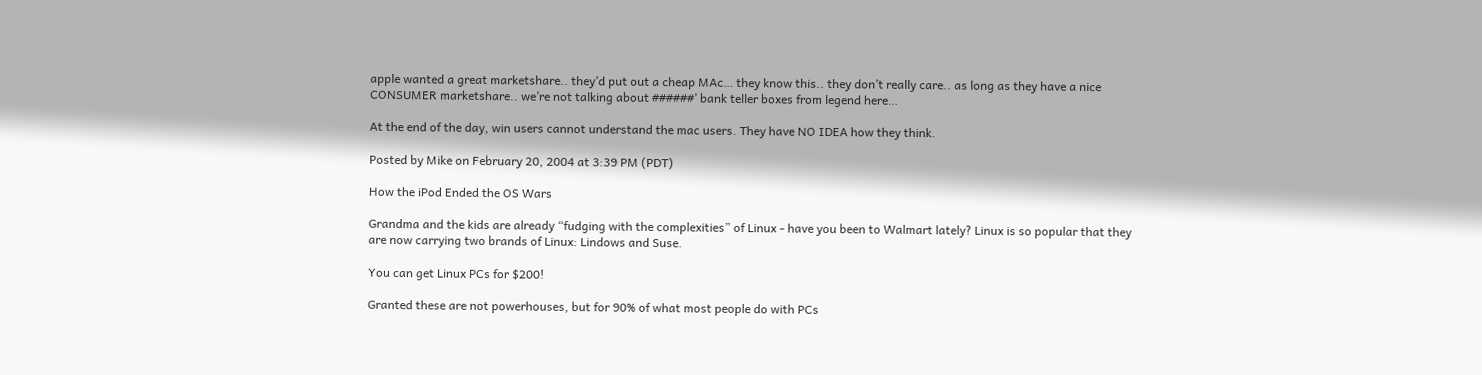apple wanted a great marketshare.. they’d put out a cheap MAc… they know this.. they don’t really care.. as long as they have a nice CONSUMER marketshare.. we’re not talking about ######’ bank teller boxes from legend here…

At the end of the day, win users cannot understand the mac users. They have NO IDEA how they think.

Posted by Mike on February 20, 2004 at 3:39 PM (PDT)

How the iPod Ended the OS Wars

Grandma and the kids are already “fudging with the complexities” of Linux - have you been to Walmart lately? Linux is so popular that they are now carrying two brands of Linux: Lindows and Suse.

You can get Linux PCs for $200!

Granted these are not powerhouses, but for 90% of what most people do with PCs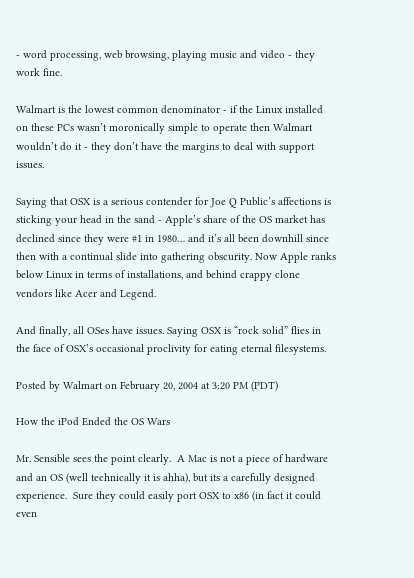- word processing, web browsing, playing music and video - they work fine.

Walmart is the lowest common denominator - if the Linux installed on these PCs wasn’t moronically simple to operate then Walmart wouldn’t do it - they don’t have the margins to deal with support issues.

Saying that OSX is a serious contender for Joe Q Public’s affections is sticking your head in the sand - Apple’s share of the OS market has declined since they were #1 in 1980… and it’s all been downhill since then with a continual slide into gathering obscurity. Now Apple ranks below Linux in terms of installations, and behind crappy clone vendors like Acer and Legend.

And finally, all OSes have issues. Saying OSX is “rock solid” flies in the face of OSX’s occasional proclivity for eating eternal filesystems.

Posted by Walmart on February 20, 2004 at 3:20 PM (PDT)

How the iPod Ended the OS Wars

Mr. Sensible sees the point clearly.  A Mac is not a piece of hardware and an OS (well technically it is ahha), but its a carefully designed experience.  Sure they could easily port OSX to x86 (in fact it could even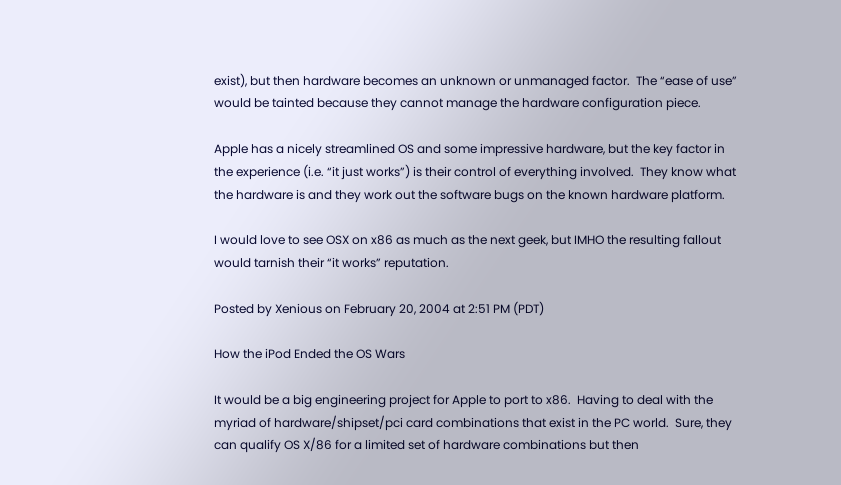exist), but then hardware becomes an unknown or unmanaged factor.  The “ease of use” would be tainted because they cannot manage the hardware configuration piece.

Apple has a nicely streamlined OS and some impressive hardware, but the key factor in the experience (i.e. “it just works”) is their control of everything involved.  They know what the hardware is and they work out the software bugs on the known hardware platform.

I would love to see OSX on x86 as much as the next geek, but IMHO the resulting fallout would tarnish their “it works” reputation.

Posted by Xenious on February 20, 2004 at 2:51 PM (PDT)

How the iPod Ended the OS Wars

It would be a big engineering project for Apple to port to x86.  Having to deal with the myriad of hardware/shipset/pci card combinations that exist in the PC world.  Sure, they can qualify OS X/86 for a limited set of hardware combinations but then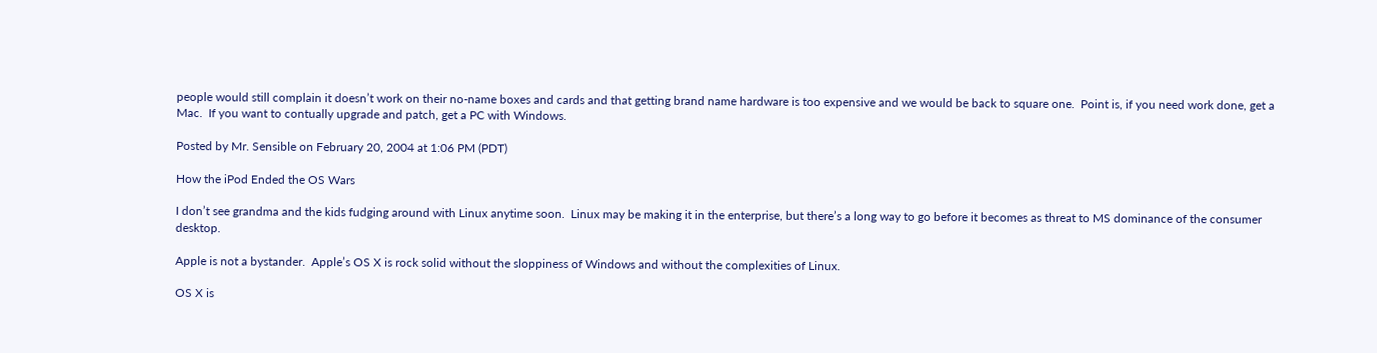people would still complain it doesn’t work on their no-name boxes and cards and that getting brand name hardware is too expensive and we would be back to square one.  Point is, if you need work done, get a Mac.  If you want to contually upgrade and patch, get a PC with Windows.

Posted by Mr. Sensible on February 20, 2004 at 1:06 PM (PDT)

How the iPod Ended the OS Wars

I don’t see grandma and the kids fudging around with Linux anytime soon.  Linux may be making it in the enterprise, but there’s a long way to go before it becomes as threat to MS dominance of the consumer desktop.

Apple is not a bystander.  Apple’s OS X is rock solid without the sloppiness of Windows and without the complexities of Linux.

OS X is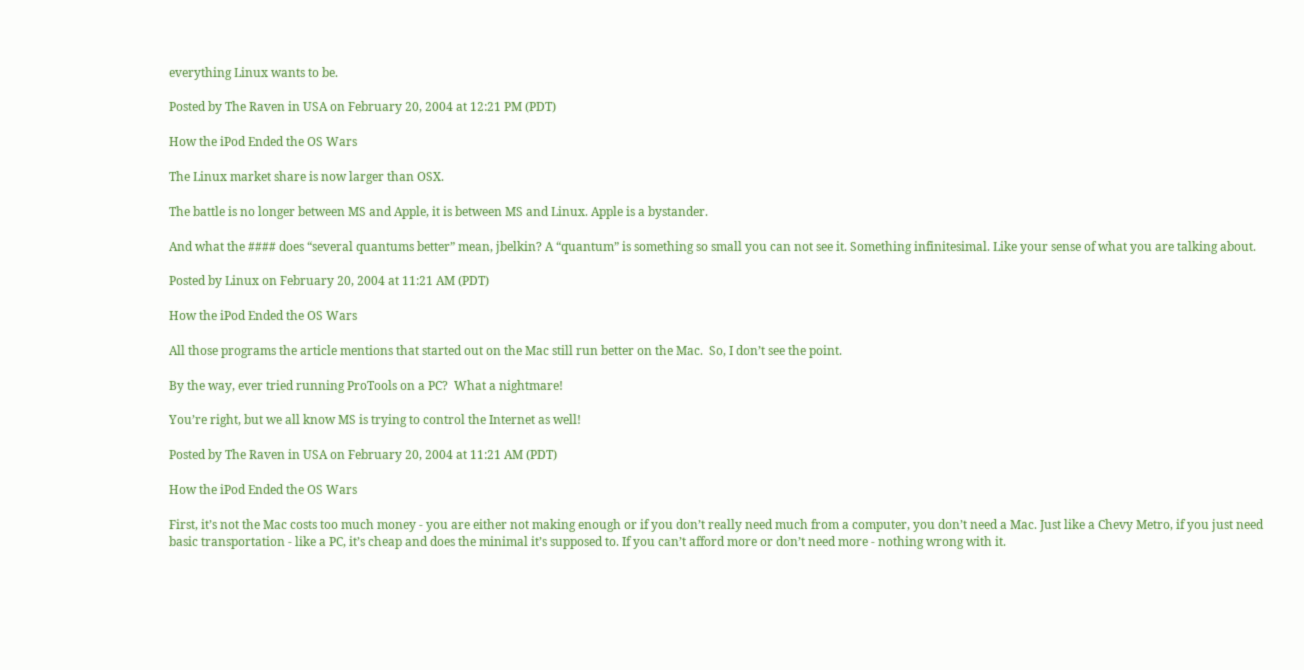everything Linux wants to be.

Posted by The Raven in USA on February 20, 2004 at 12:21 PM (PDT)

How the iPod Ended the OS Wars

The Linux market share is now larger than OSX.

The battle is no longer between MS and Apple, it is between MS and Linux. Apple is a bystander.

And what the #### does “several quantums better” mean, jbelkin? A “quantum” is something so small you can not see it. Something infinitesimal. Like your sense of what you are talking about.

Posted by Linux on February 20, 2004 at 11:21 AM (PDT)

How the iPod Ended the OS Wars

All those programs the article mentions that started out on the Mac still run better on the Mac.  So, I don’t see the point.

By the way, ever tried running ProTools on a PC?  What a nightmare!

You’re right, but we all know MS is trying to control the Internet as well!

Posted by The Raven in USA on February 20, 2004 at 11:21 AM (PDT)

How the iPod Ended the OS Wars

First, it’s not the Mac costs too much money - you are either not making enough or if you don’t really need much from a computer, you don’t need a Mac. Just like a Chevy Metro, if you just need basic transportation - like a PC, it’s cheap and does the minimal it’s supposed to. If you can’t afford more or don’t need more - nothing wrong with it.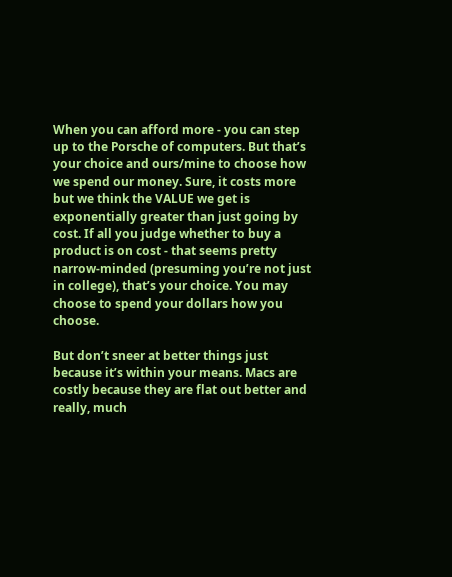When you can afford more - you can step up to the Porsche of computers. But that’s your choice and ours/mine to choose how we spend our money. Sure, it costs more but we think the VALUE we get is exponentially greater than just going by cost. If all you judge whether to buy a product is on cost - that seems pretty narrow-minded (presuming you’re not just in college), that’s your choice. You may choose to spend your dollars how you choose.

But don’t sneer at better things just because it’s within your means. Macs are costly because they are flat out better and really, much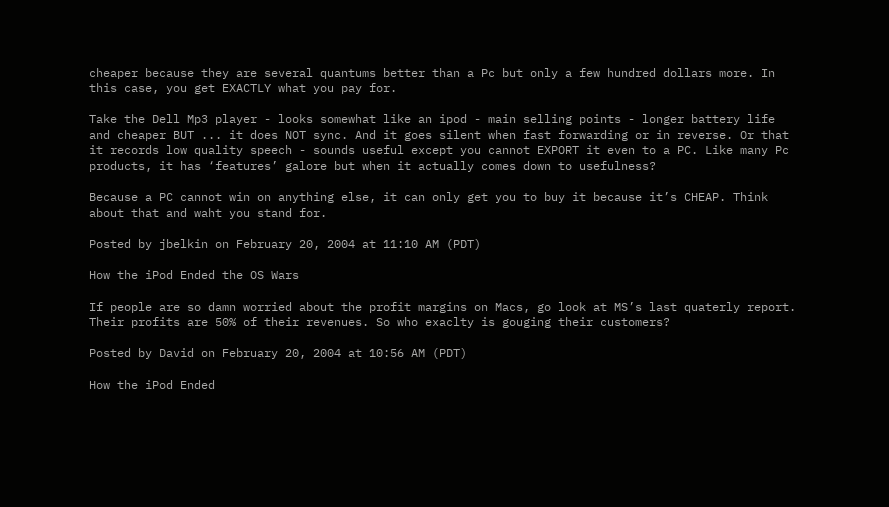cheaper because they are several quantums better than a Pc but only a few hundred dollars more. In this case, you get EXACTLY what you pay for.

Take the Dell Mp3 player - looks somewhat like an ipod - main selling points - longer battery life and cheaper BUT ... it does NOT sync. And it goes silent when fast forwarding or in reverse. Or that it records low quality speech - sounds useful except you cannot EXPORT it even to a PC. Like many Pc products, it has ‘features’ galore but when it actually comes down to usefulness?

Because a PC cannot win on anything else, it can only get you to buy it because it’s CHEAP. Think about that and waht you stand for.

Posted by jbelkin on February 20, 2004 at 11:10 AM (PDT)

How the iPod Ended the OS Wars

If people are so damn worried about the profit margins on Macs, go look at MS’s last quaterly report. Their profits are 50% of their revenues. So who exaclty is gouging their customers?

Posted by David on February 20, 2004 at 10:56 AM (PDT)

How the iPod Ended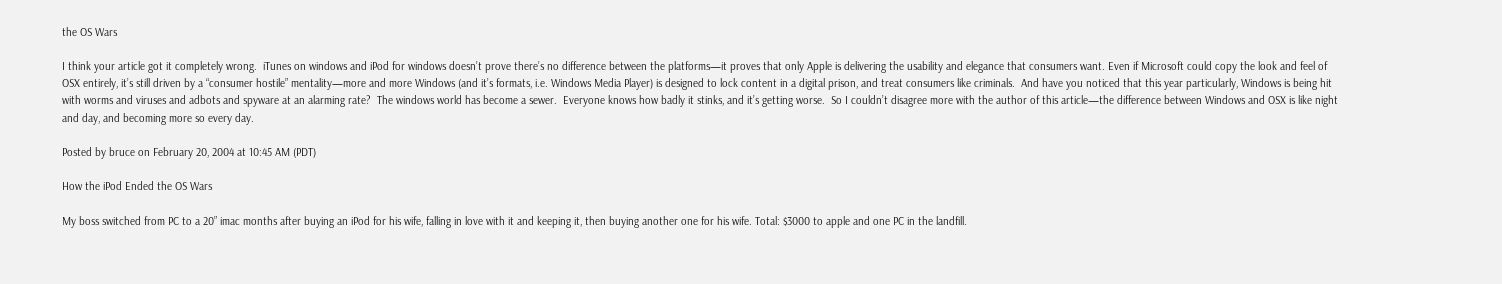the OS Wars

I think your article got it completely wrong.  iTunes on windows and iPod for windows doesn’t prove there’s no difference between the platforms—it proves that only Apple is delivering the usability and elegance that consumers want. Even if Microsoft could copy the look and feel of OSX entirely, it’s still driven by a “consumer hostile” mentality—more and more Windows (and it’s formats, i.e. Windows Media Player) is designed to lock content in a digital prison, and treat consumers like criminals.  And have you noticed that this year particularly, Windows is being hit with worms and viruses and adbots and spyware at an alarming rate?  The windows world has become a sewer.  Everyone knows how badly it stinks, and it’s getting worse.  So I couldn’t disagree more with the author of this article—the difference between Windows and OSX is like night and day, and becoming more so every day.

Posted by bruce on February 20, 2004 at 10:45 AM (PDT)

How the iPod Ended the OS Wars

My boss switched from PC to a 20” imac months after buying an iPod for his wife, falling in love with it and keeping it, then buying another one for his wife. Total: $3000 to apple and one PC in the landfill.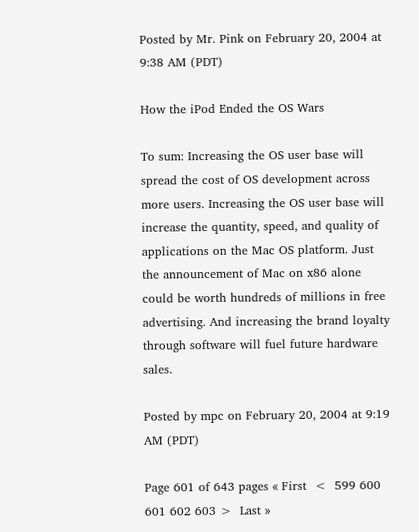Posted by Mr. Pink on February 20, 2004 at 9:38 AM (PDT)

How the iPod Ended the OS Wars

To sum: Increasing the OS user base will spread the cost of OS development across more users. Increasing the OS user base will increase the quantity, speed, and quality of applications on the Mac OS platform. Just the announcement of Mac on x86 alone could be worth hundreds of millions in free advertising. And increasing the brand loyalty through software will fuel future hardware sales.

Posted by mpc on February 20, 2004 at 9:19 AM (PDT)

Page 601 of 643 pages « First  <  599 600 601 602 603 >  Last »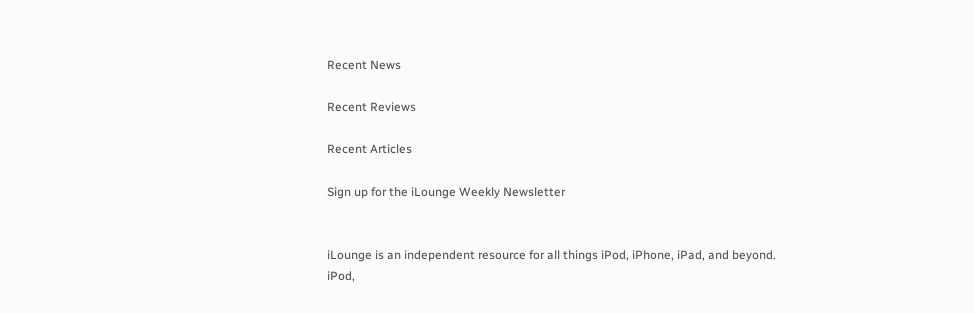Recent News

Recent Reviews

Recent Articles

Sign up for the iLounge Weekly Newsletter


iLounge is an independent resource for all things iPod, iPhone, iPad, and beyond.
iPod,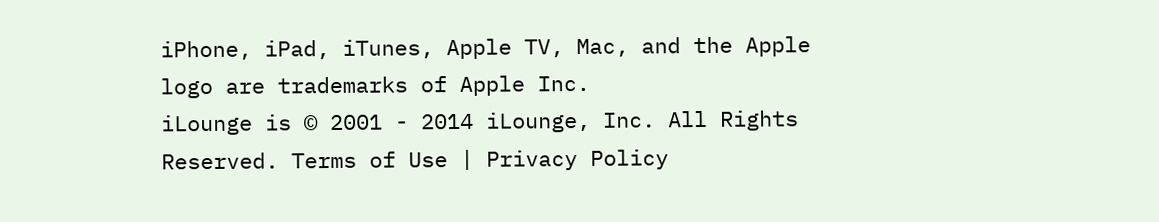iPhone, iPad, iTunes, Apple TV, Mac, and the Apple logo are trademarks of Apple Inc.
iLounge is © 2001 - 2014 iLounge, Inc. All Rights Reserved. Terms of Use | Privacy Policy